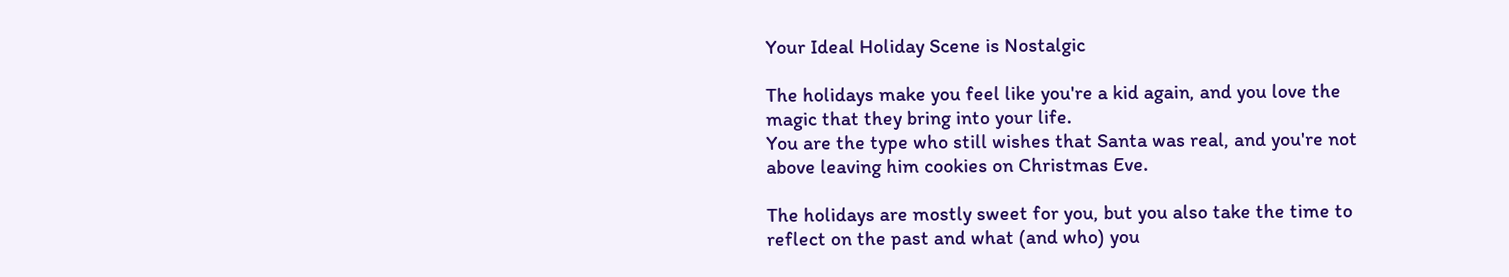Your Ideal Holiday Scene is Nostalgic

The holidays make you feel like you're a kid again, and you love the magic that they bring into your life.
You are the type who still wishes that Santa was real, and you're not above leaving him cookies on Christmas Eve.

The holidays are mostly sweet for you, but you also take the time to reflect on the past and what (and who) you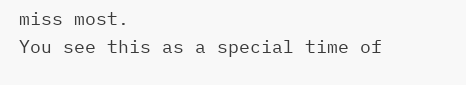miss most.
You see this as a special time of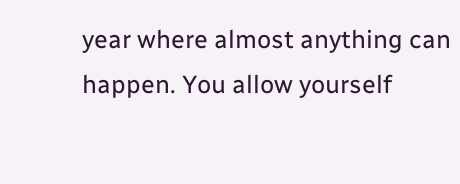year where almost anything can happen. You allow yourself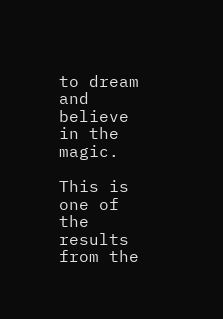to dream and believe in the magic.

This is one of the results from the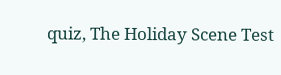quiz, The Holiday Scene Test